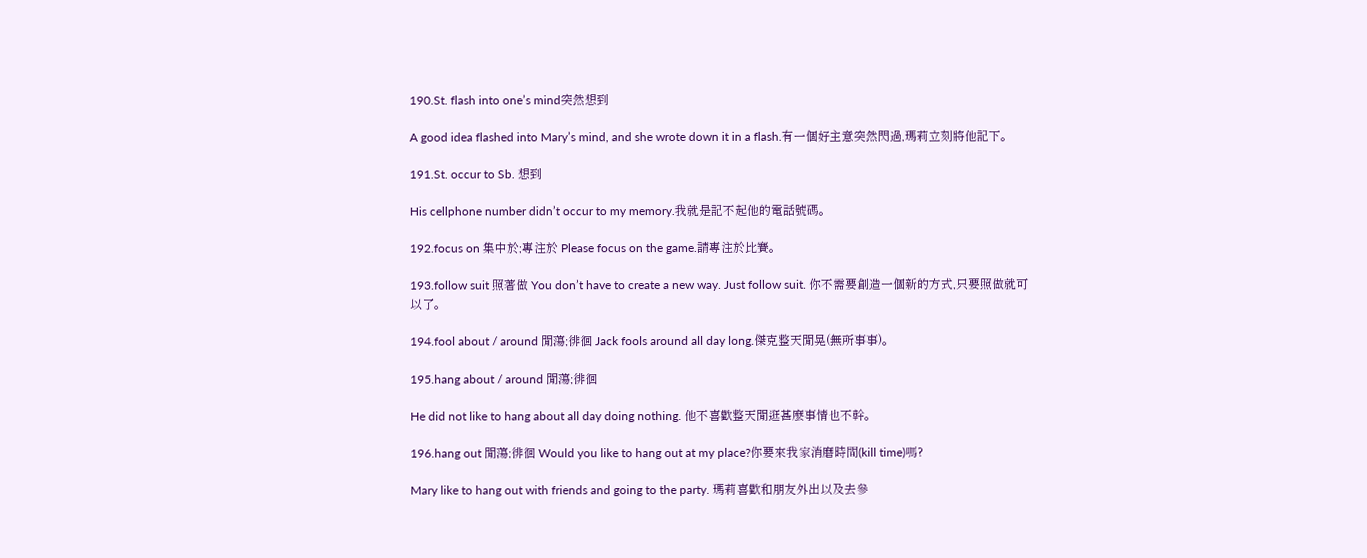190.St. flash into one’s mind突然想到

A good idea flashed into Mary’s mind, and she wrote down it in a flash.有一個好主意突然閃過,瑪莉立刻將他記下。

191.St. occur to Sb. 想到

His cellphone number didn’t occur to my memory.我就是記不起他的電話號碼。

192.focus on 集中於;專注於 Please focus on the game.請專注於比賽。

193.follow suit 照著做 You don’t have to create a new way. Just follow suit. 你不需要創造一個新的方式,只要照做就可以了。

194.fool about / around 閒蕩;徘徊 Jack fools around all day long.傑克整天閒晃(無所事事)。

195.hang about / around 閒蕩;徘徊

He did not like to hang about all day doing nothing. 他不喜歡整天閒逛甚麼事情也不幹。

196.hang out 閒蕩;徘徊 Would you like to hang out at my place?你要來我家消磨時間(kill time)嗎?

Mary like to hang out with friends and going to the party. 瑪莉喜歡和朋友外出以及去參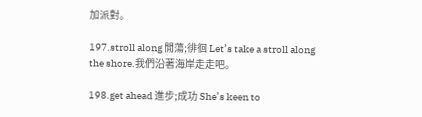加派對。

197.stroll along 閒蕩;徘徊 Let’s take a stroll along the shore.我們沿著海岸走走吧。

198.get ahead 進步;成功 She’s keen to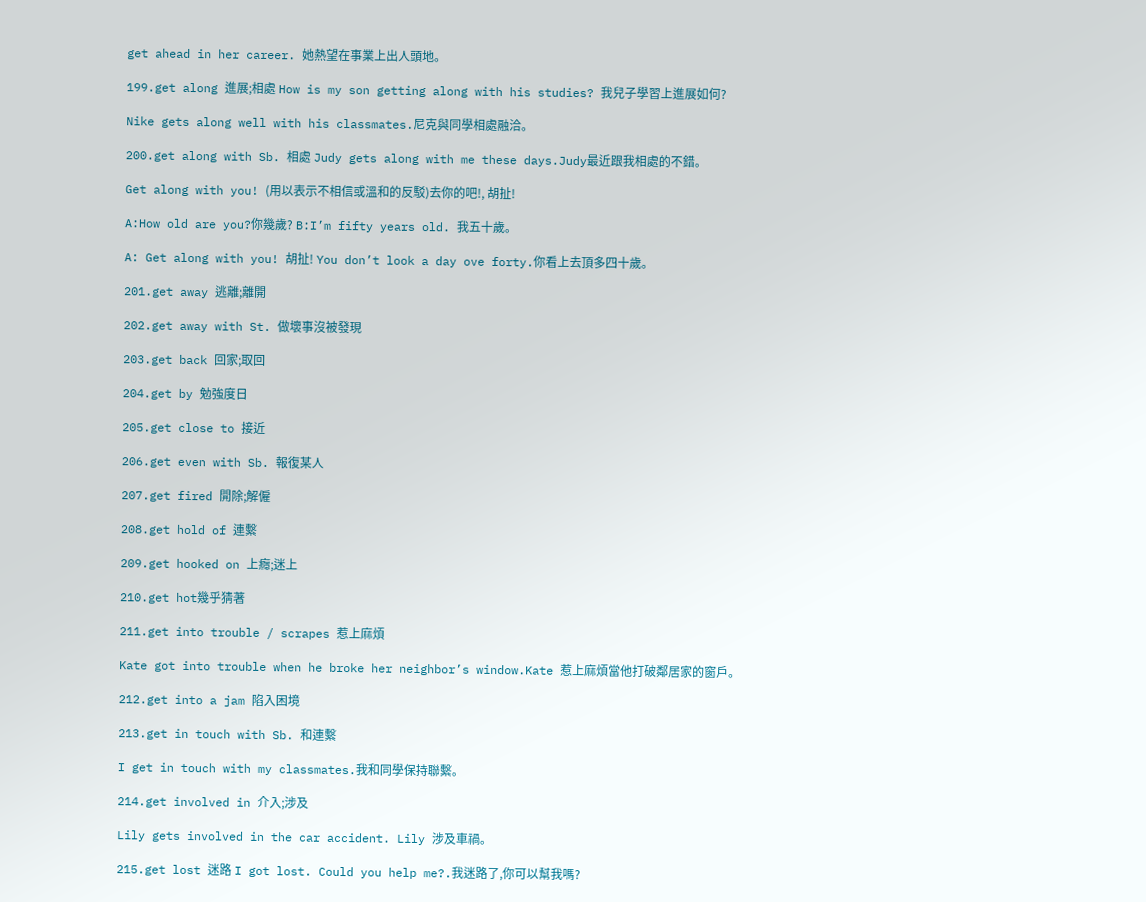get ahead in her career. 她熱望在事業上出人頭地。

199.get along 進展;相處 How is my son getting along with his studies? 我兒子學習上進展如何?

Nike gets along well with his classmates.尼克與同學相處融洽。

200.get along with Sb. 相處 Judy gets along with me these days.Judy最近跟我相處的不錯。

Get along with you! (用以表示不相信或溫和的反駁)去你的吧!, 胡扯!

A:How old are you?你幾歲? B:I’m fifty years old. 我五十歲。

A: Get along with you! 胡扯! You don’t look a day ove forty.你看上去頂多四十歲。

201.get away 逃離;離開

202.get away with St. 做壞事沒被發現

203.get back 回家;取回

204.get by 勉強度日

205.get close to 接近

206.get even with Sb. 報復某人

207.get fired 開除;解僱

208.get hold of 連繫

209.get hooked on 上癮;迷上

210.get hot幾乎猜著

211.get into trouble / scrapes 惹上麻煩

Kate got into trouble when he broke her neighbor’s window.Kate 惹上麻煩當他打破鄰居家的窗戶。

212.get into a jam 陷入困境

213.get in touch with Sb. 和連繫

I get in touch with my classmates.我和同學保持聯繫。

214.get involved in 介入;涉及

Lily gets involved in the car accident. Lily 涉及車禍。

215.get lost 迷路 I got lost. Could you help me?.我迷路了,你可以幫我嗎?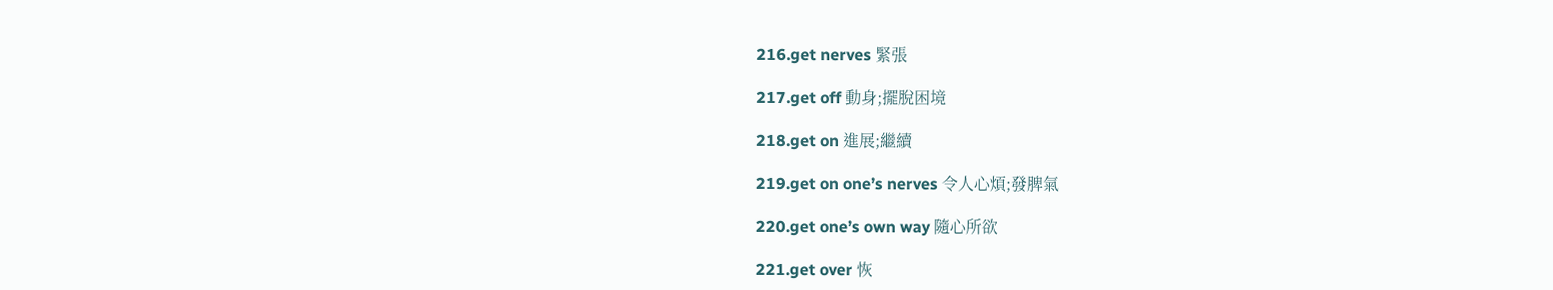216.get nerves 緊張

217.get off 動身;擺脫困境

218.get on 進展;繼續

219.get on one’s nerves 令人心煩;發脾氣

220.get one’s own way 隨心所欲

221.get over 恢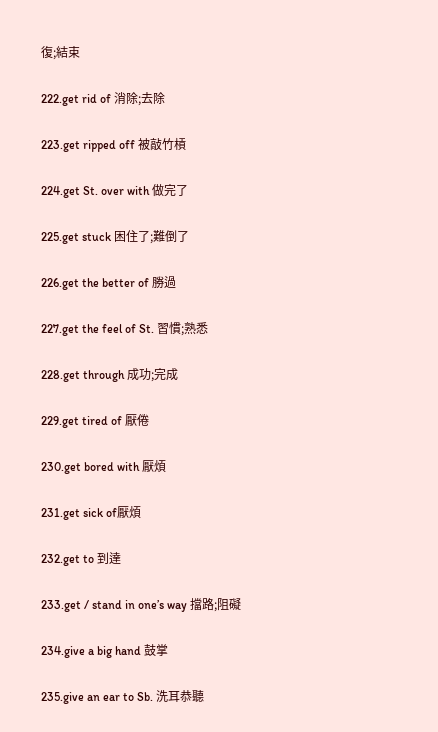復;結束

222.get rid of 消除;去除

223.get ripped off 被敲竹槓

224.get St. over with 做完了

225.get stuck 困住了;難倒了

226.get the better of 勝過

227.get the feel of St. 習慣;熟悉

228.get through 成功;完成

229.get tired of 厭倦

230.get bored with 厭煩

231.get sick of厭煩

232.get to 到達

233.get / stand in one’s way 擋路;阻礙

234.give a big hand 鼓掌

235.give an ear to Sb. 洗耳恭聽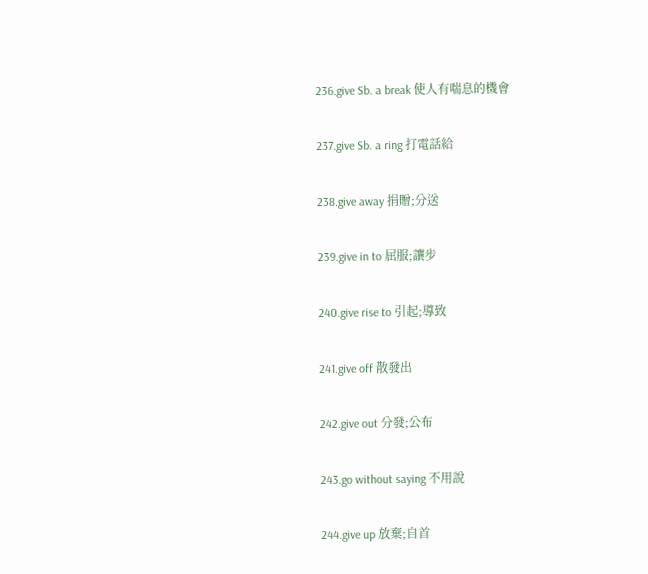236.give Sb. a break 使人有喘息的機會

237.give Sb. a ring 打電話給

238.give away 捐贈;分送

239.give in to 屈服;讓步

240.give rise to 引起;導致

241.give off 散發出

242.give out 分發;公布

243.go without saying 不用說

244.give up 放棄;自首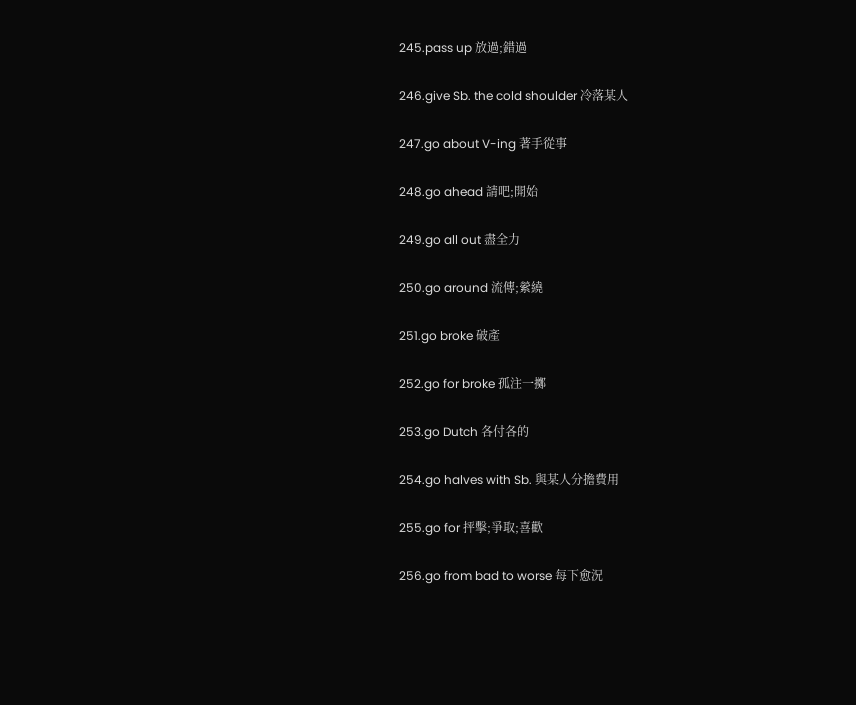245.pass up 放過;錯過

246.give Sb. the cold shoulder 冷落某人

247.go about V-ing 著手從事

248.go ahead 請吧;開始

249.go all out 盡全力

250.go around 流傳;縈繞

251.go broke 破產

252.go for broke 孤注一擲

253.go Dutch 各付各的

254.go halves with Sb. 與某人分擔費用

255.go for 抨擊;爭取;喜歡

256.go from bad to worse 每下愈況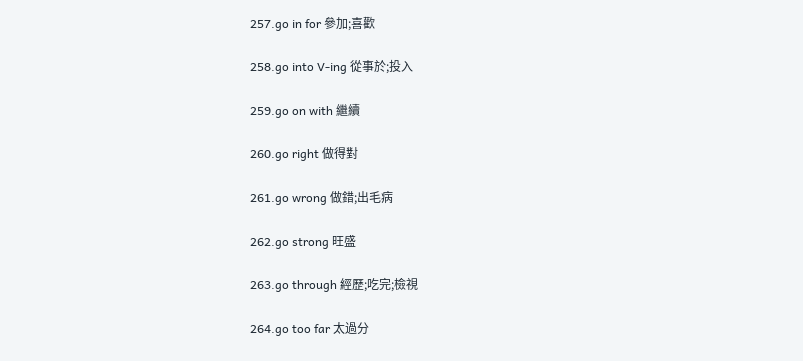257.go in for 參加;喜歡

258.go into V-ing 從事於;投入

259.go on with 繼續

260.go right 做得對

261.go wrong 做錯;出毛病

262.go strong 旺盛

263.go through 經歷;吃完;檢視

264.go too far 太過分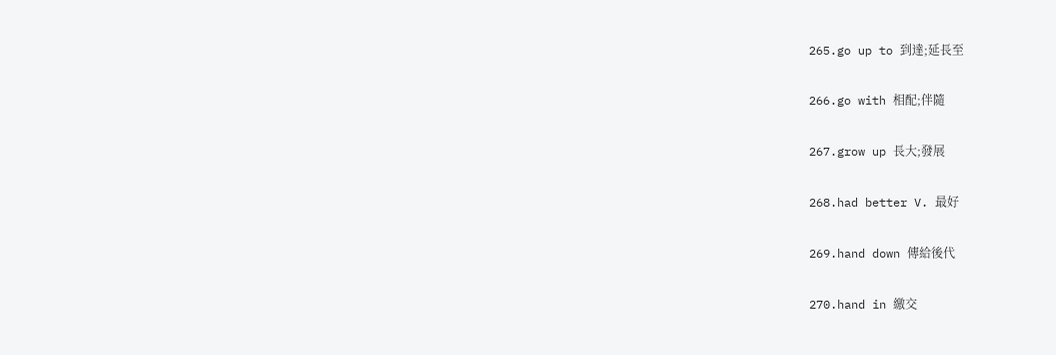265.go up to 到達;延長至

266.go with 相配;伴隨

267.grow up 長大;發展

268.had better V. 最好

269.hand down 傳給後代

270.hand in 繳交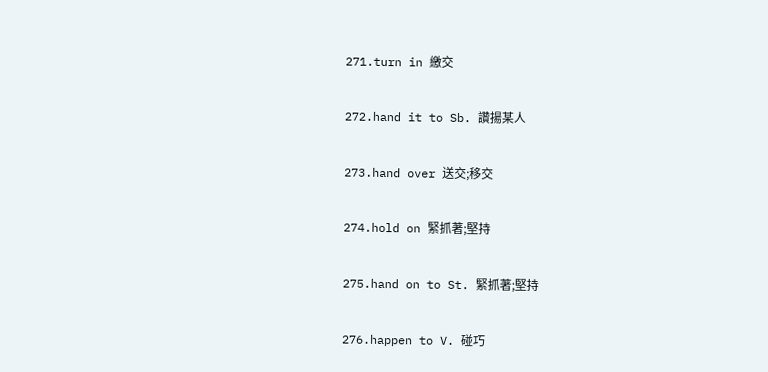271.turn in 繳交

272.hand it to Sb. 讚揚某人

273.hand over 送交;移交

274.hold on 緊抓著;堅持

275.hand on to St. 緊抓著;堅持

276.happen to V. 碰巧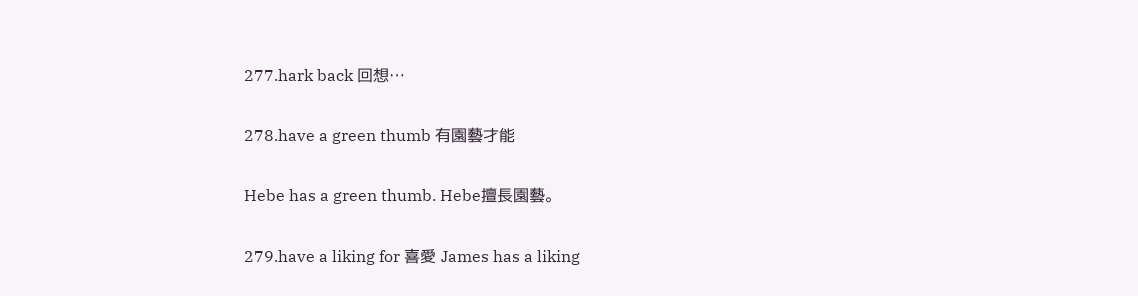277.hark back 回想…

278.have a green thumb 有園藝才能

Hebe has a green thumb. Hebe擅長園藝。

279.have a liking for 喜愛 James has a liking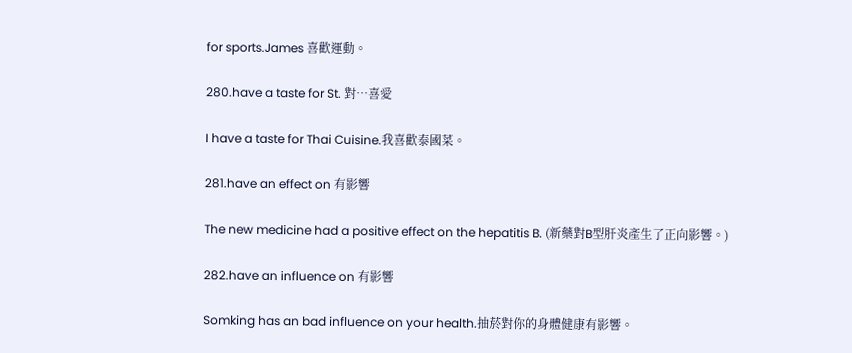for sports.James 喜歡運動。

280.have a taste for St. 對…喜愛

I have a taste for Thai Cuisine.我喜歡泰國菜。

281.have an effect on 有影響

The new medicine had a positive effect on the hepatitis B. (新藥對B型肝炎產生了正向影響。)

282.have an influence on 有影響

Somking has an bad influence on your health.抽菸對你的身體健康有影響。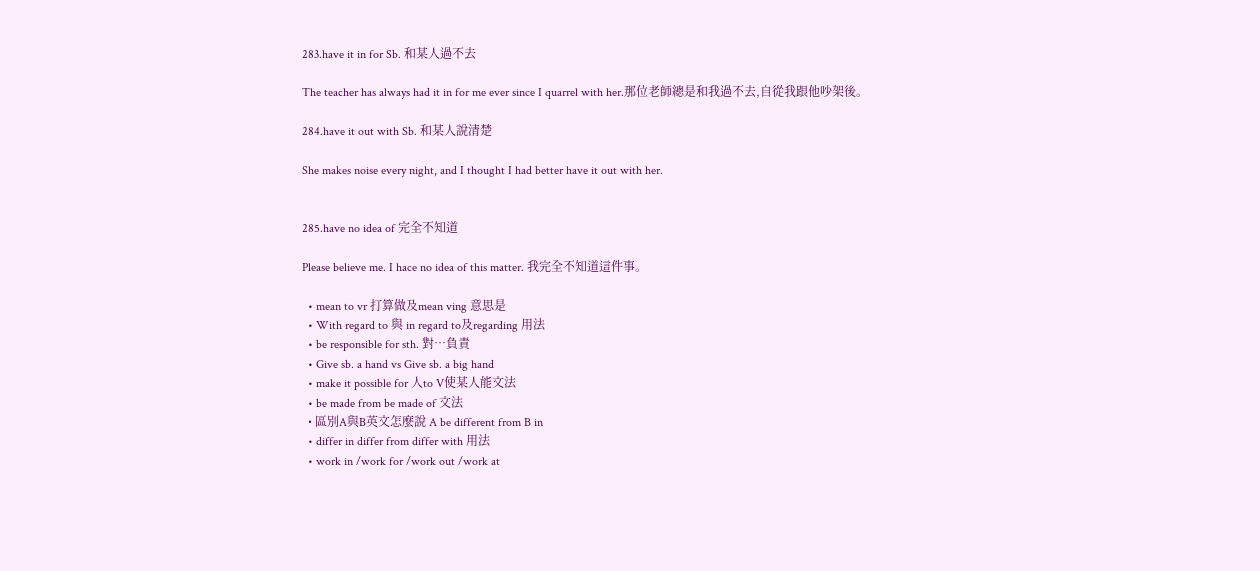283.have it in for Sb. 和某人過不去

The teacher has always had it in for me ever since I quarrel with her.那位老師總是和我過不去,自從我跟他吵架後。

284.have it out with Sb. 和某人說清楚

She makes noise every night, and I thought I had better have it out with her.


285.have no idea of 完全不知道

Please believe me. I hace no idea of this matter. 我完全不知道這件事。

  • mean to vr 打算做及mean ving 意思是
  • With regard to 與 in regard to及regarding 用法
  • be responsible for sth. 對…負責
  • Give sb. a hand vs Give sb. a big hand
  • make it possible for 人to V使某人能文法
  • be made from be made of 文法
  • 區別A與B英文怎麼說 A be different from B in
  • differ in differ from differ with 用法
  • work in /work for /work out /work at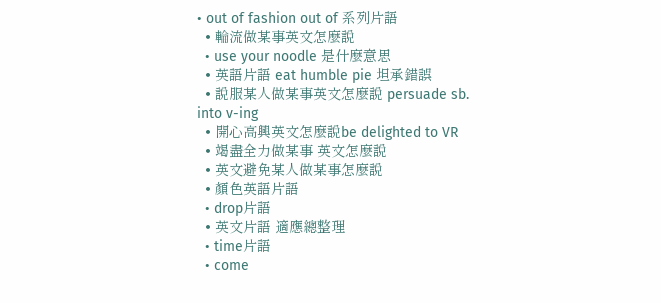• out of fashion out of 系列片語
  • 輪流做某事英文怎麼說
  • use your noodle 是什麼意思
  • 英語片語 eat humble pie 坦承錯誤
  • 說服某人做某事英文怎麼說 persuade sb. into v-ing
  • 開心高興英文怎麼說be delighted to VR
  • 竭盡全力做某事 英文怎麼說
  • 英文避免某人做某事怎麼說
  • 顏色英語片語
  • drop片語
  • 英文片語 適應總整理
  • time片語
  • come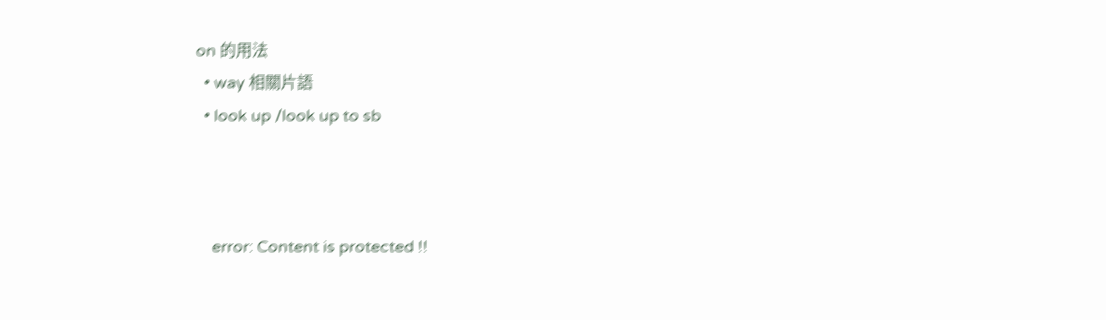on 的用法
  • way 相關片語
  • look up /look up to sb



    error: Content is protected !!